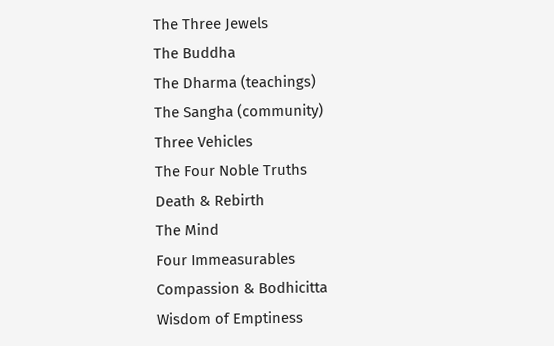The Three Jewels
The Buddha
The Dharma (teachings)
The Sangha (community)
Three Vehicles
The Four Noble Truths
Death & Rebirth
The Mind
Four Immeasurables
Compassion & Bodhicitta
Wisdom of Emptiness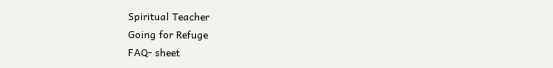Spiritual Teacher
Going for Refuge
FAQ- sheet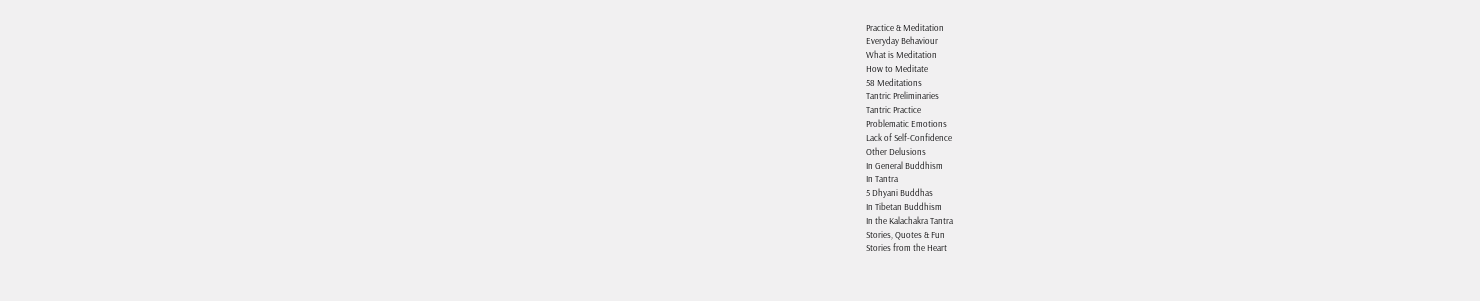Practice & Meditation
Everyday Behaviour
What is Meditation
How to Meditate
58 Meditations
Tantric Preliminaries
Tantric Practice
Problematic Emotions
Lack of Self-Confidence
Other Delusions
In General Buddhism
In Tantra
5 Dhyani Buddhas
In Tibetan Buddhism
In the Kalachakra Tantra
Stories, Quotes & Fun
Stories from the Heart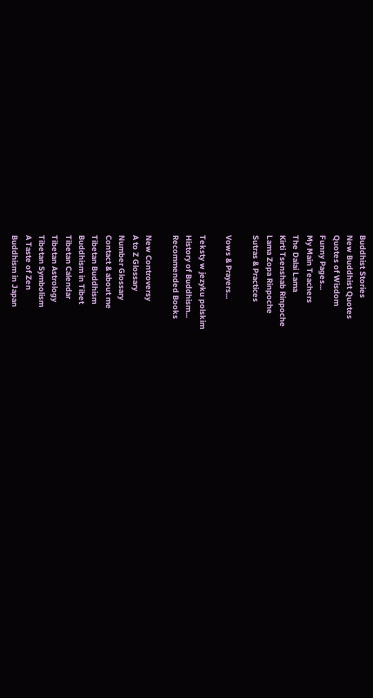Buddhist Stories
New Buddhist Quotes
Quotes of Wisdom
Funny Pages...
My Main Teachers
The Dalai Lama
Kirti Tsenshab Rinpoche
Lama Zopa Rinpoche
Sutras & Practices

Vows & Prayers...

Teksty w jezyku polskim
History of Buddhism...
Recommended Books

New Controversy
A to Z Glossary
Number Glossary
Contact & about me
Tibetan Buddhism
Buddhism in Tibet
Tibetan Calendar
Tibetan Astrology
Tibetan Symbolism
A Taste of Zen
Buddhism in Japan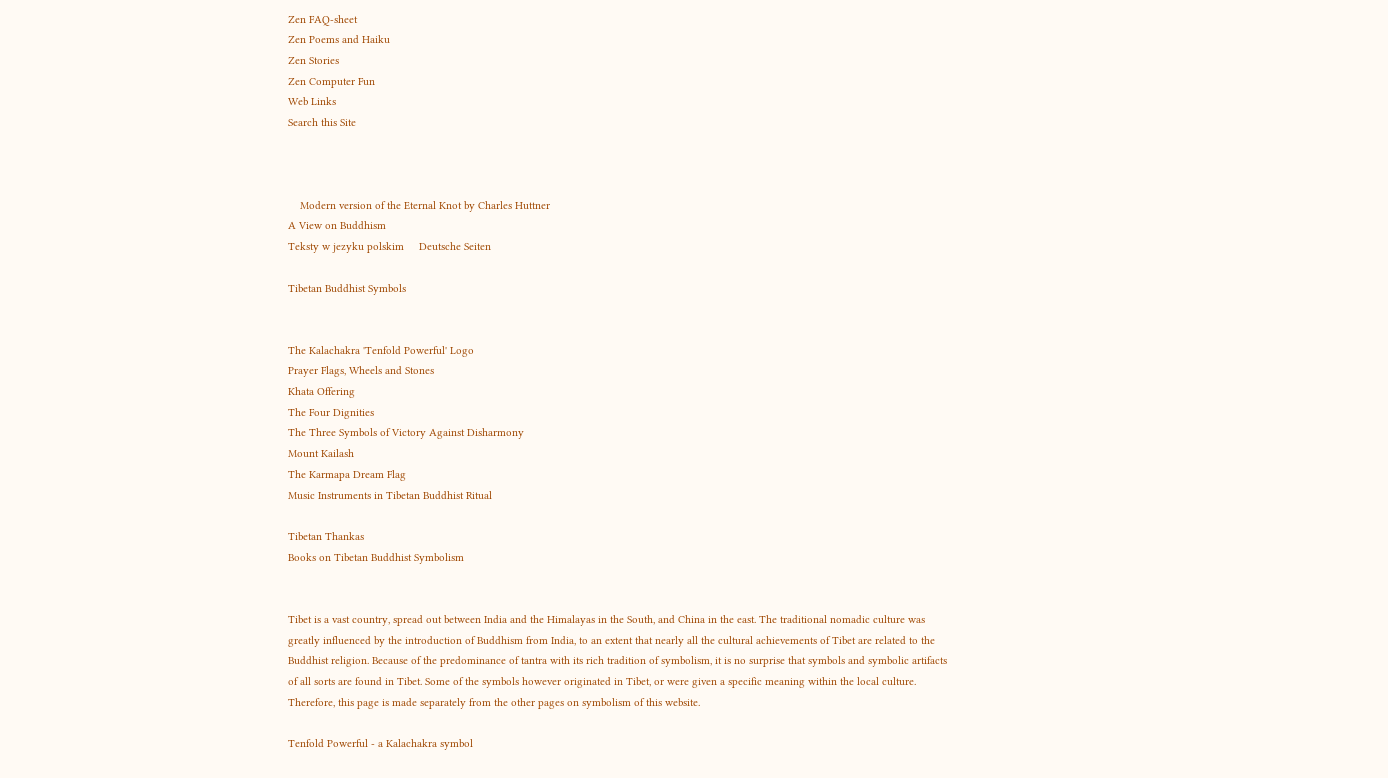Zen FAQ-sheet
Zen Poems and Haiku
Zen Stories
Zen Computer Fun
Web Links
Search this Site



    Modern version of the Eternal Knot by Charles Huttner
A View on Buddhism
Teksty w jezyku polskim     Deutsche Seiten

Tibetan Buddhist Symbols


The Kalachakra 'Tenfold Powerful' Logo
Prayer Flags, Wheels and Stones
Khata Offering
The Four Dignities
The Three Symbols of Victory Against Disharmony
Mount Kailash
The Karmapa Dream Flag
Music Instruments in Tibetan Buddhist Ritual

Tibetan Thankas
Books on Tibetan Buddhist Symbolism


Tibet is a vast country, spread out between India and the Himalayas in the South, and China in the east. The traditional nomadic culture was greatly influenced by the introduction of Buddhism from India, to an extent that nearly all the cultural achievements of Tibet are related to the Buddhist religion. Because of the predominance of tantra with its rich tradition of symbolism, it is no surprise that symbols and symbolic artifacts of all sorts are found in Tibet. Some of the symbols however originated in Tibet, or were given a specific meaning within the local culture. Therefore, this page is made separately from the other pages on symbolism of this website.

Tenfold Powerful - a Kalachakra symbol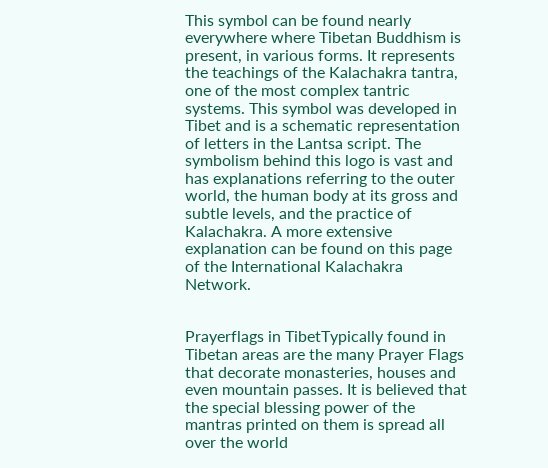This symbol can be found nearly everywhere where Tibetan Buddhism is present, in various forms. It represents the teachings of the Kalachakra tantra, one of the most complex tantric systems. This symbol was developed in Tibet and is a schematic representation of letters in the Lantsa script. The symbolism behind this logo is vast and has explanations referring to the outer world, the human body at its gross and subtle levels, and the practice of Kalachakra. A more extensive explanation can be found on this page of the International Kalachakra Network.


Prayerflags in TibetTypically found in Tibetan areas are the many Prayer Flags that decorate monasteries, houses and even mountain passes. It is believed that the special blessing power of the mantras printed on them is spread all over the world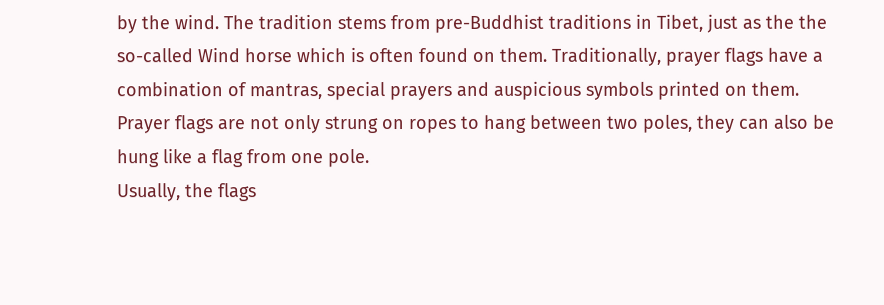by the wind. The tradition stems from pre-Buddhist traditions in Tibet, just as the the so-called Wind horse which is often found on them. Traditionally, prayer flags have a combination of mantras, special prayers and auspicious symbols printed on them.
Prayer flags are not only strung on ropes to hang between two poles, they can also be hung like a flag from one pole.
Usually, the flags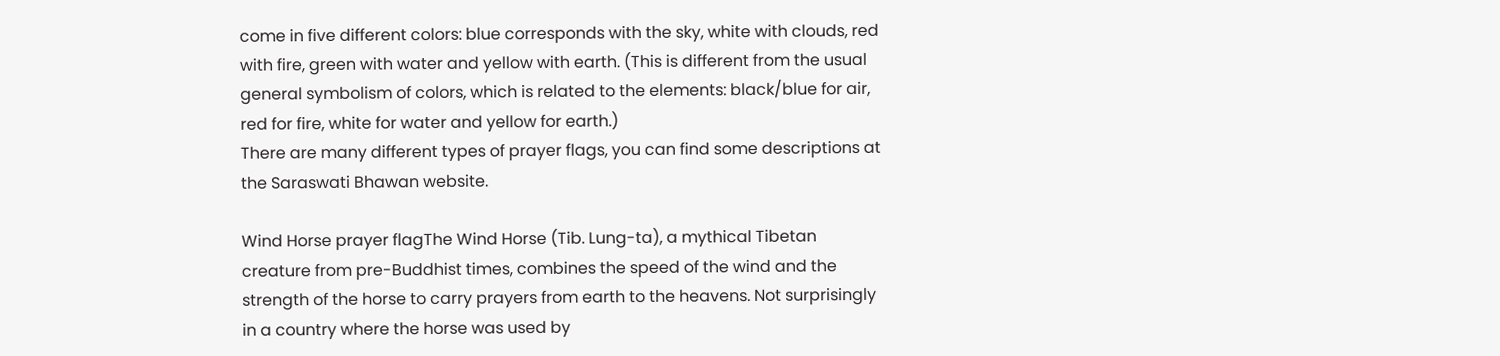come in five different colors: blue corresponds with the sky, white with clouds, red with fire, green with water and yellow with earth. (This is different from the usual general symbolism of colors, which is related to the elements: black/blue for air, red for fire, white for water and yellow for earth.)
There are many different types of prayer flags, you can find some descriptions at the Saraswati Bhawan website.

Wind Horse prayer flagThe Wind Horse (Tib. Lung-ta), a mythical Tibetan creature from pre-Buddhist times, combines the speed of the wind and the strength of the horse to carry prayers from earth to the heavens. Not surprisingly in a country where the horse was used by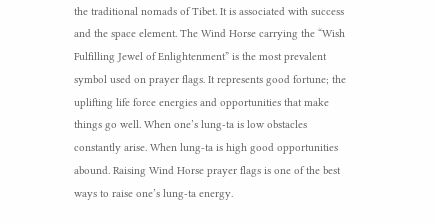the traditional nomads of Tibet. It is associated with success and the space element. The Wind Horse carrying the “Wish Fulfilling Jewel of Enlightenment” is the most prevalent symbol used on prayer flags. It represents good fortune; the uplifting life force energies and opportunities that make things go well. When one’s lung-ta is low obstacles constantly arise. When lung-ta is high good opportunities abound. Raising Wind Horse prayer flags is one of the best ways to raise one’s lung-ta energy.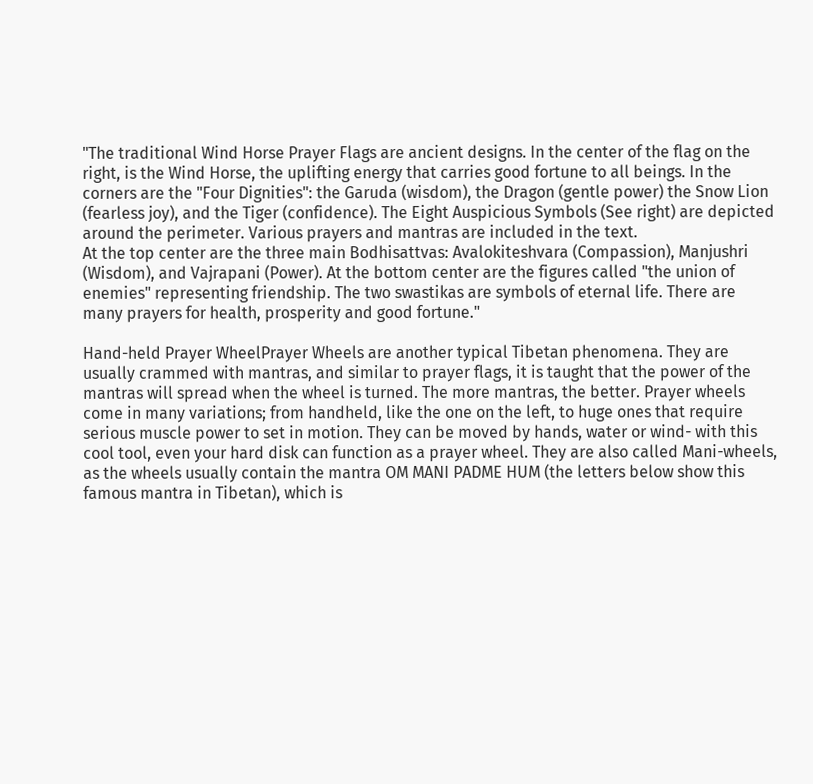"The traditional Wind Horse Prayer Flags are ancient designs. In the center of the flag on the right, is the Wind Horse, the uplifting energy that carries good fortune to all beings. In the corners are the "Four Dignities": the Garuda (wisdom), the Dragon (gentle power) the Snow Lion (fearless joy), and the Tiger (confidence). The Eight Auspicious Symbols (See right) are depicted around the perimeter. Various prayers and mantras are included in the text.
At the top center are the three main Bodhisattvas: Avalokiteshvara (Compassion), Manjushri (Wisdom), and Vajrapani (Power). At the bottom center are the figures called "the union of enemies" representing friendship. The two swastikas are symbols of eternal life. There are many prayers for health, prosperity and good fortune."

Hand-held Prayer WheelPrayer Wheels are another typical Tibetan phenomena. They are usually crammed with mantras, and similar to prayer flags, it is taught that the power of the mantras will spread when the wheel is turned. The more mantras, the better. Prayer wheels come in many variations; from handheld, like the one on the left, to huge ones that require serious muscle power to set in motion. They can be moved by hands, water or wind- with this cool tool, even your hard disk can function as a prayer wheel. They are also called Mani-wheels, as the wheels usually contain the mantra OM MANI PADME HUM (the letters below show this famous mantra in Tibetan), which is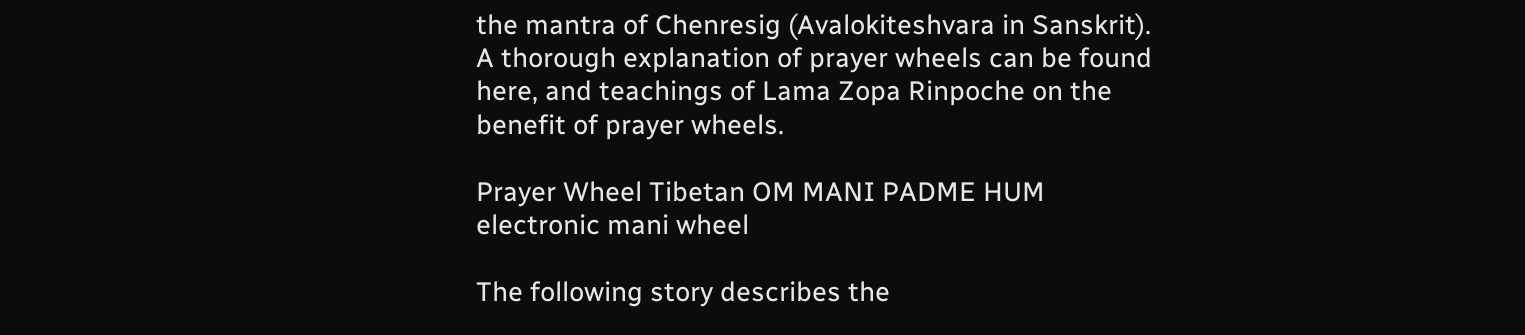the mantra of Chenresig (Avalokiteshvara in Sanskrit). A thorough explanation of prayer wheels can be found here, and teachings of Lama Zopa Rinpoche on the benefit of prayer wheels.

Prayer Wheel Tibetan OM MANI PADME HUM electronic mani wheel

The following story describes the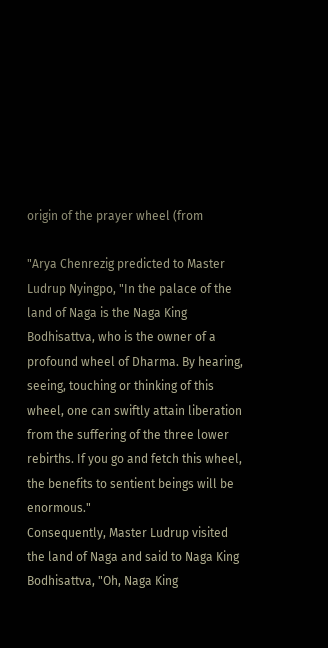origin of the prayer wheel (from

"Arya Chenrezig predicted to Master Ludrup Nyingpo, "In the palace of the land of Naga is the Naga King Bodhisattva, who is the owner of a profound wheel of Dharma. By hearing, seeing, touching or thinking of this wheel, one can swiftly attain liberation from the suffering of the three lower rebirths. If you go and fetch this wheel, the benefits to sentient beings will be enormous."
Consequently, Master Ludrup visited the land of Naga and said to Naga King Bodhisattva, "Oh, Naga King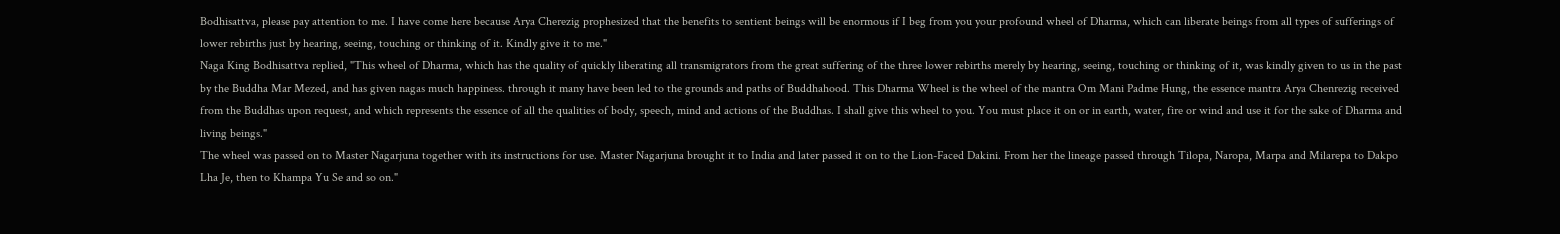Bodhisattva, please pay attention to me. I have come here because Arya Cherezig prophesized that the benefits to sentient beings will be enormous if I beg from you your profound wheel of Dharma, which can liberate beings from all types of sufferings of lower rebirths just by hearing, seeing, touching or thinking of it. Kindly give it to me."
Naga King Bodhisattva replied, "This wheel of Dharma, which has the quality of quickly liberating all transmigrators from the great suffering of the three lower rebirths merely by hearing, seeing, touching or thinking of it, was kindly given to us in the past by the Buddha Mar Mezed, and has given nagas much happiness. through it many have been led to the grounds and paths of Buddhahood. This Dharma Wheel is the wheel of the mantra Om Mani Padme Hung, the essence mantra Arya Chenrezig received from the Buddhas upon request, and which represents the essence of all the qualities of body, speech, mind and actions of the Buddhas. I shall give this wheel to you. You must place it on or in earth, water, fire or wind and use it for the sake of Dharma and living beings."
The wheel was passed on to Master Nagarjuna together with its instructions for use. Master Nagarjuna brought it to India and later passed it on to the Lion-Faced Dakini. From her the lineage passed through Tilopa, Naropa, Marpa and Milarepa to Dakpo Lha Je, then to Khampa Yu Se and so on."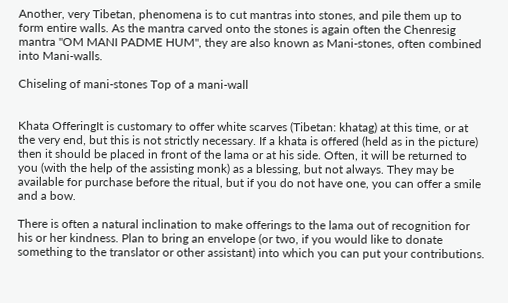Another, very Tibetan, phenomena is to cut mantras into stones, and pile them up to form entire walls. As the mantra carved onto the stones is again often the Chenresig mantra "OM MANI PADME HUM", they are also known as Mani-stones, often combined into Mani-walls.

Chiseling of mani-stones Top of a mani-wall


Khata OfferingIt is customary to offer white scarves (Tibetan: khatag) at this time, or at the very end, but this is not strictly necessary. If a khata is offered (held as in the picture) then it should be placed in front of the lama or at his side. Often, it will be returned to you (with the help of the assisting monk) as a blessing, but not always. They may be available for purchase before the ritual, but if you do not have one, you can offer a smile and a bow.

There is often a natural inclination to make offerings to the lama out of recognition for his or her kindness. Plan to bring an envelope (or two, if you would like to donate something to the translator or other assistant) into which you can put your contributions.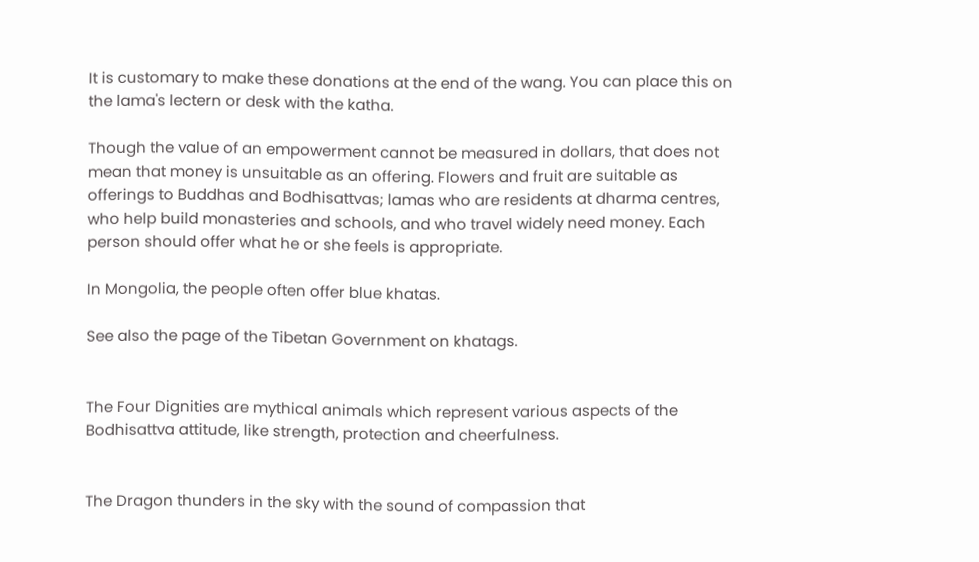It is customary to make these donations at the end of the wang. You can place this on the lama's lectern or desk with the katha.

Though the value of an empowerment cannot be measured in dollars, that does not mean that money is unsuitable as an offering. Flowers and fruit are suitable as offerings to Buddhas and Bodhisattvas; lamas who are residents at dharma centres, who help build monasteries and schools, and who travel widely need money. Each person should offer what he or she feels is appropriate.

In Mongolia, the people often offer blue khatas.

See also the page of the Tibetan Government on khatags.


The Four Dignities are mythical animals which represent various aspects of the Bodhisattva attitude, like strength, protection and cheerfulness.


The Dragon thunders in the sky with the sound of compassion that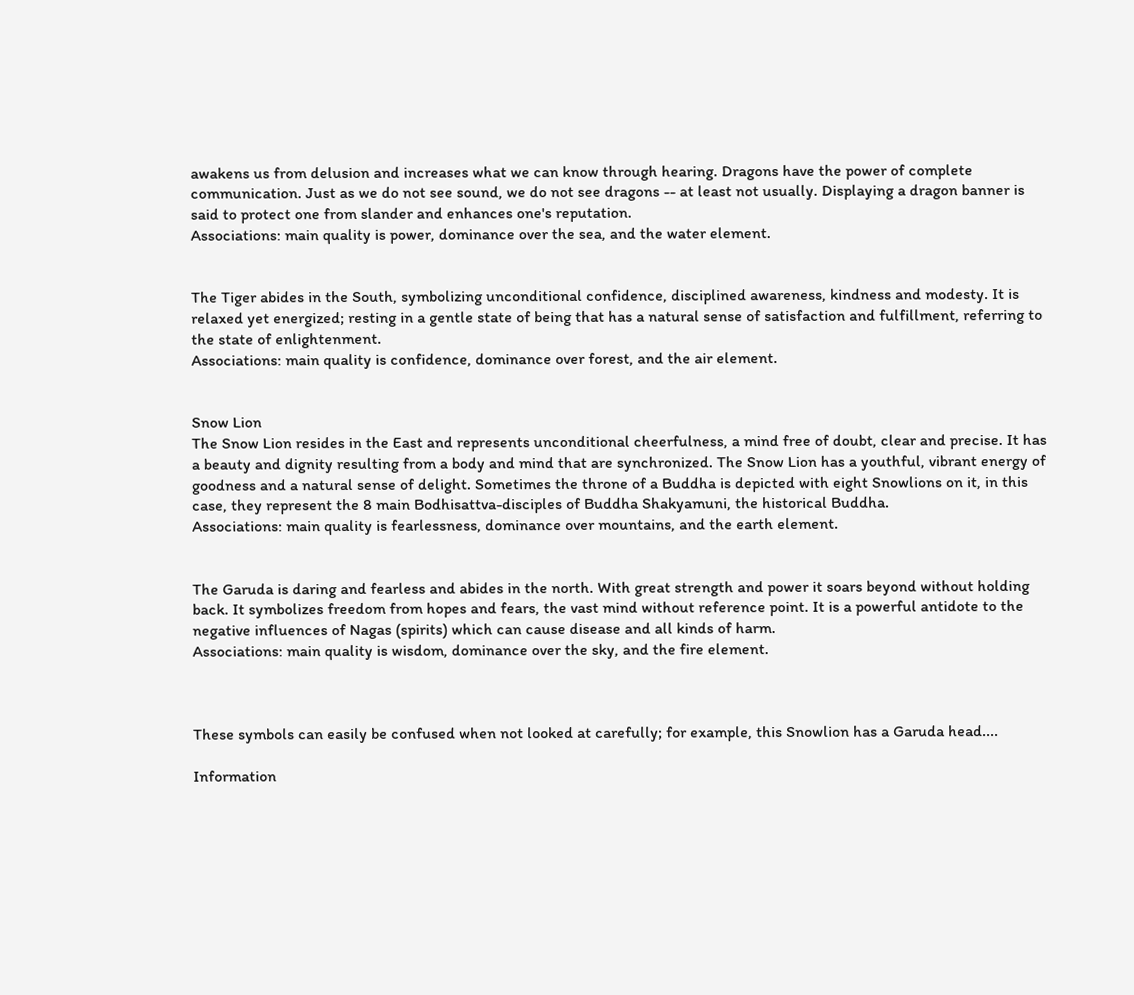awakens us from delusion and increases what we can know through hearing. Dragons have the power of complete communication. Just as we do not see sound, we do not see dragons -- at least not usually. Displaying a dragon banner is said to protect one from slander and enhances one's reputation.
Associations: main quality is power, dominance over the sea, and the water element.


The Tiger abides in the South, symbolizing unconditional confidence, disciplined awareness, kindness and modesty. It is relaxed yet energized; resting in a gentle state of being that has a natural sense of satisfaction and fulfillment, referring to the state of enlightenment.
Associations: main quality is confidence, dominance over forest, and the air element.


Snow Lion
The Snow Lion resides in the East and represents unconditional cheerfulness, a mind free of doubt, clear and precise. It has a beauty and dignity resulting from a body and mind that are synchronized. The Snow Lion has a youthful, vibrant energy of goodness and a natural sense of delight. Sometimes the throne of a Buddha is depicted with eight Snowlions on it, in this case, they represent the 8 main Bodhisattva-disciples of Buddha Shakyamuni, the historical Buddha.
Associations: main quality is fearlessness, dominance over mountains, and the earth element.


The Garuda is daring and fearless and abides in the north. With great strength and power it soars beyond without holding back. It symbolizes freedom from hopes and fears, the vast mind without reference point. It is a powerful antidote to the negative influences of Nagas (spirits) which can cause disease and all kinds of harm.
Associations: main quality is wisdom, dominance over the sky, and the fire element.



These symbols can easily be confused when not looked at carefully; for example, this Snowlion has a Garuda head....

Information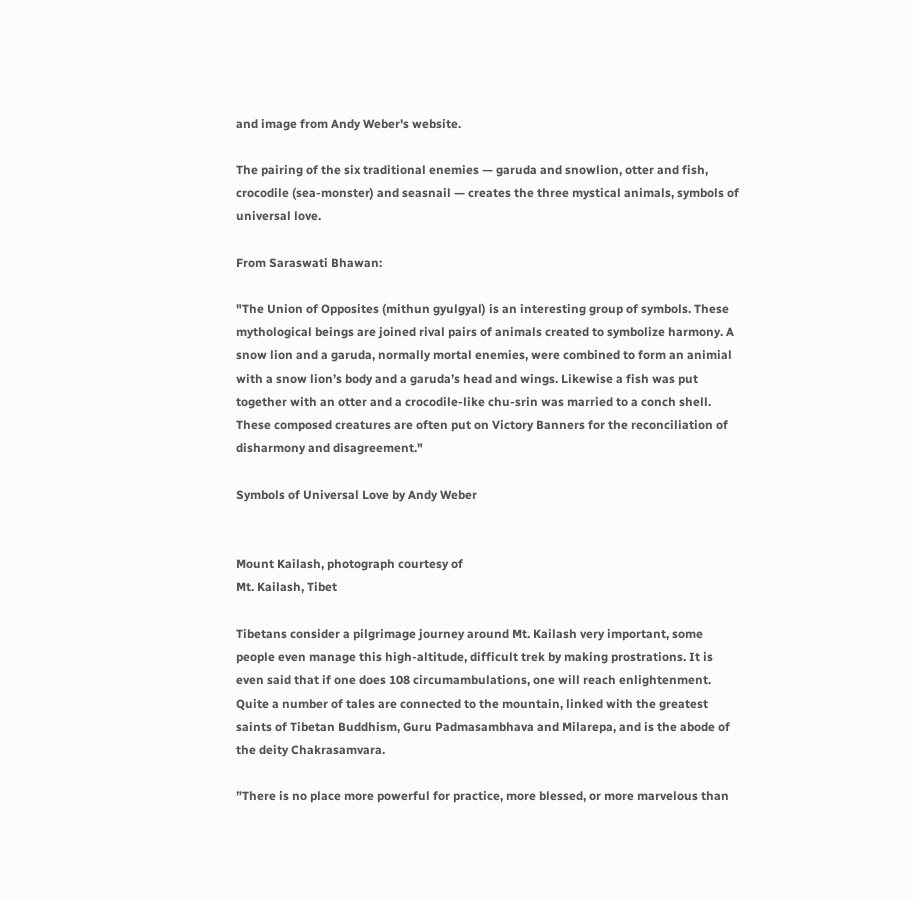and image from Andy Weber's website.

The pairing of the six traditional enemies — garuda and snowlion, otter and fish, crocodile (sea-monster) and seasnail — creates the three mystical animals, symbols of universal love.

From Saraswati Bhawan:

"The Union of Opposites (mithun gyulgyal) is an interesting group of symbols. These mythological beings are joined rival pairs of animals created to symbolize harmony. A snow lion and a garuda, normally mortal enemies, were combined to form an animial with a snow lion’s body and a garuda’s head and wings. Likewise a fish was put together with an otter and a crocodile-like chu-srin was married to a conch shell. These composed creatures are often put on Victory Banners for the reconciliation of disharmony and disagreement."

Symbols of Universal Love by Andy Weber


Mount Kailash, photograph courtesy of
Mt. Kailash, Tibet

Tibetans consider a pilgrimage journey around Mt. Kailash very important, some people even manage this high-altitude, difficult trek by making prostrations. It is even said that if one does 108 circumambulations, one will reach enlightenment. Quite a number of tales are connected to the mountain, linked with the greatest saints of Tibetan Buddhism, Guru Padmasambhava and Milarepa, and is the abode of the deity Chakrasamvara.

”There is no place more powerful for practice, more blessed, or more marvelous than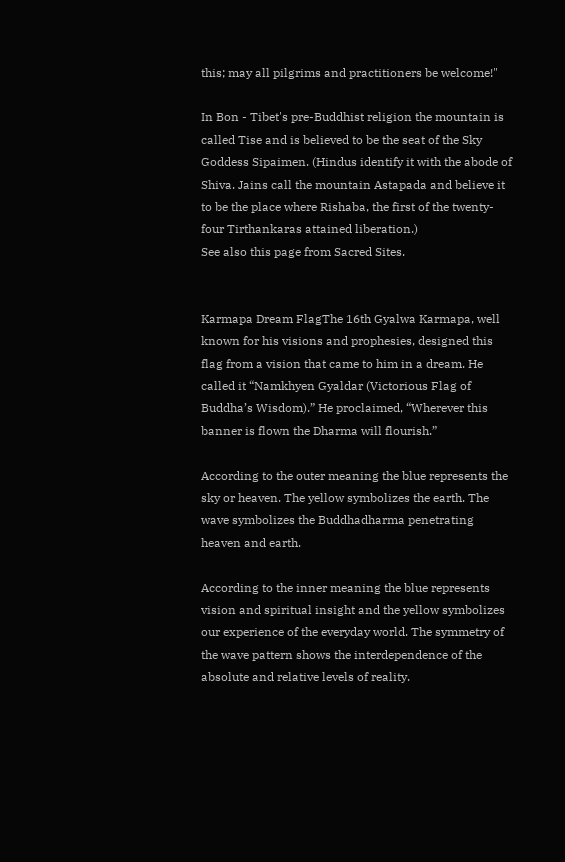this; may all pilgrims and practitioners be welcome!"

In Bon - Tibet's pre-Buddhist religion the mountain is called Tise and is believed to be the seat of the Sky Goddess Sipaimen. (Hindus identify it with the abode of Shiva. Jains call the mountain Astapada and believe it to be the place where Rishaba, the first of the twenty-four Tirthankaras attained liberation.)
See also this page from Sacred Sites.


Karmapa Dream FlagThe 16th Gyalwa Karmapa, well known for his visions and prophesies, designed this flag from a vision that came to him in a dream. He called it “Namkhyen Gyaldar (Victorious Flag of Buddha’s Wisdom).” He proclaimed, “Wherever this banner is flown the Dharma will flourish.”

According to the outer meaning the blue represents the sky or heaven. The yellow symbolizes the earth. The wave symbolizes the Buddhadharma penetrating heaven and earth.

According to the inner meaning the blue represents vision and spiritual insight and the yellow symbolizes our experience of the everyday world. The symmetry of the wave pattern shows the interdependence of the absolute and relative levels of reality.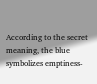According to the secret meaning, the blue symbolizes emptiness-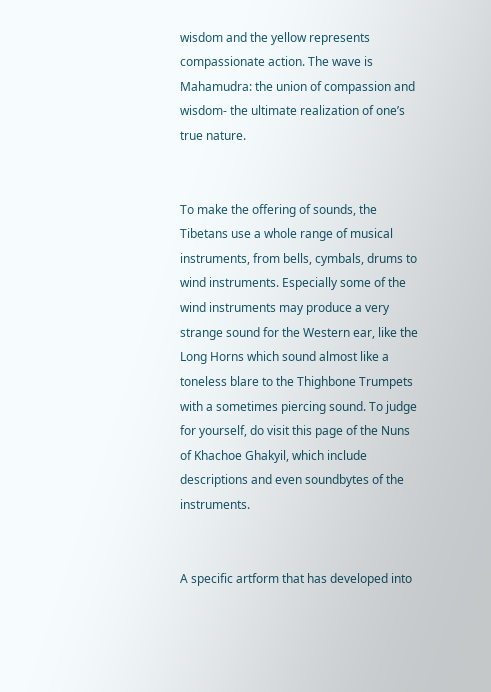wisdom and the yellow represents compassionate action. The wave is Mahamudra: the union of compassion and wisdom- the ultimate realization of one’s true nature.


To make the offering of sounds, the Tibetans use a whole range of musical instruments, from bells, cymbals, drums to wind instruments. Especially some of the wind instruments may produce a very strange sound for the Western ear, like the Long Horns which sound almost like a toneless blare to the Thighbone Trumpets with a sometimes piercing sound. To judge for yourself, do visit this page of the Nuns of Khachoe Ghakyil, which include descriptions and even soundbytes of the instruments.


A specific artform that has developed into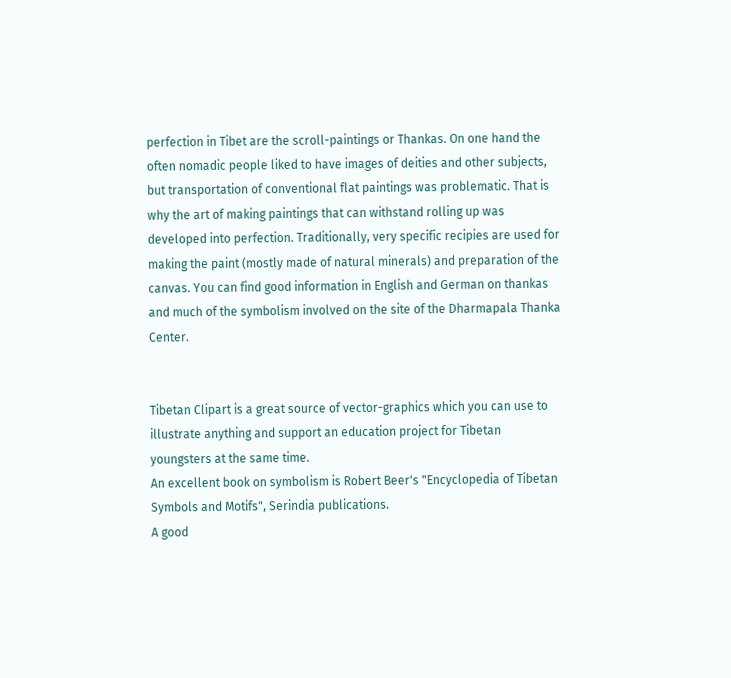perfection in Tibet are the scroll-paintings or Thankas. On one hand the often nomadic people liked to have images of deities and other subjects, but transportation of conventional flat paintings was problematic. That is why the art of making paintings that can withstand rolling up was developed into perfection. Traditionally, very specific recipies are used for making the paint (mostly made of natural minerals) and preparation of the canvas. You can find good information in English and German on thankas and much of the symbolism involved on the site of the Dharmapala Thanka Center.


Tibetan Clipart is a great source of vector-graphics which you can use to illustrate anything and support an education project for Tibetan youngsters at the same time.
An excellent book on symbolism is Robert Beer's "Encyclopedia of Tibetan Symbols and Motifs", Serindia publications.
A good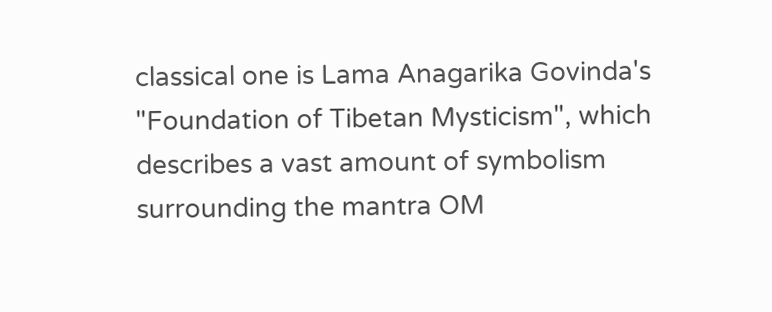classical one is Lama Anagarika Govinda's "Foundation of Tibetan Mysticism", which describes a vast amount of symbolism surrounding the mantra OM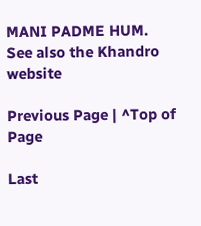MANI PADME HUM.
See also the Khandro website

Previous Page | ^Top of Page

Last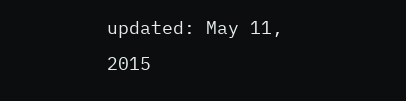updated: May 11, 2015